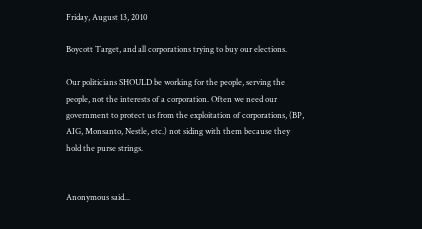Friday, August 13, 2010

Boycott Target, and all corporations trying to buy our elections.

Our politicians SHOULD be working for the people, serving the people, not the interests of a corporation. Often we need our government to protect us from the exploitation of corporations, (BP, AIG, Monsanto, Nestle, etc.) not siding with them because they hold the purse strings.


Anonymous said...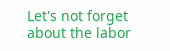Let's not forget about the labor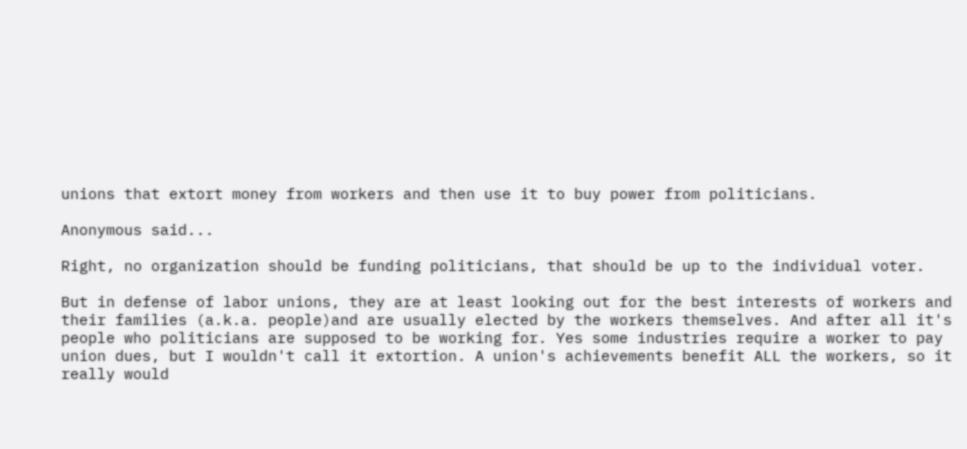unions that extort money from workers and then use it to buy power from politicians.

Anonymous said...

Right, no organization should be funding politicians, that should be up to the individual voter.

But in defense of labor unions, they are at least looking out for the best interests of workers and their families (a.k.a. people)and are usually elected by the workers themselves. And after all it's people who politicians are supposed to be working for. Yes some industries require a worker to pay union dues, but I wouldn't call it extortion. A union's achievements benefit ALL the workers, so it really would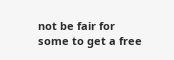not be fair for some to get a free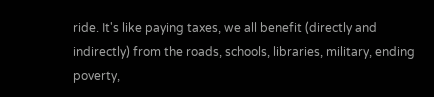ride. It's like paying taxes, we all benefit (directly and indirectly) from the roads, schools, libraries, military, ending poverty,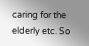caring for the elderly etc. So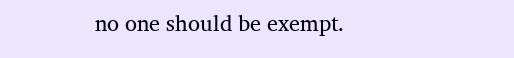no one should be exempt.